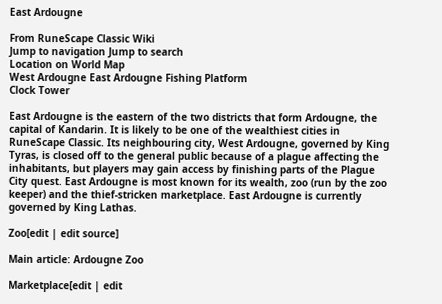East Ardougne

From RuneScape Classic Wiki
Jump to navigation Jump to search
Location on World Map
West Ardougne East Ardougne Fishing Platform
Clock Tower

East Ardougne is the eastern of the two districts that form Ardougne, the capital of Kandarin. It is likely to be one of the wealthiest cities in RuneScape Classic. Its neighbouring city, West Ardougne, governed by King Tyras, is closed off to the general public because of a plague affecting the inhabitants, but players may gain access by finishing parts of the Plague City quest. East Ardougne is most known for its wealth, zoo (run by the zoo keeper) and the thief-stricken marketplace. East Ardougne is currently governed by King Lathas.

Zoo[edit | edit source]

Main article: Ardougne Zoo

Marketplace[edit | edit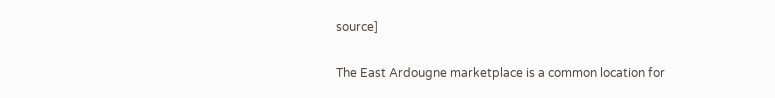source]

The East Ardougne marketplace is a common location for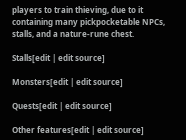players to train thieving, due to it containing many pickpocketable NPCs, stalls, and a nature-rune chest.

Stalls[edit | edit source]

Monsters[edit | edit source]

Quests[edit | edit source]

Other features[edit | edit source]